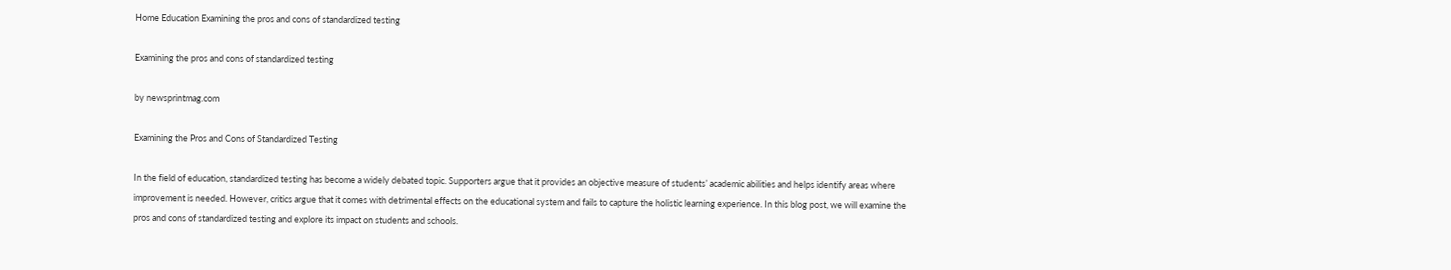Home Education Examining the pros and cons of standardized testing

Examining the pros and cons of standardized testing

by newsprintmag.com

Examining the Pros and Cons of Standardized Testing

In the field of education, standardized testing has become a widely debated topic. Supporters argue that it provides an objective measure of students’ academic abilities and helps identify areas where improvement is needed. However, critics argue that it comes with detrimental effects on the educational system and fails to capture the holistic learning experience. In this blog post, we will examine the pros and cons of standardized testing and explore its impact on students and schools.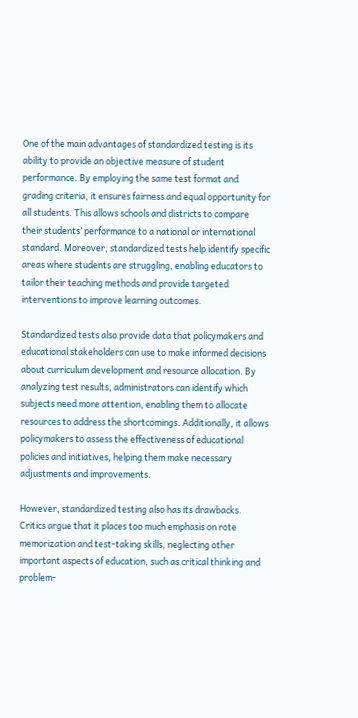One of the main advantages of standardized testing is its ability to provide an objective measure of student performance. By employing the same test format and grading criteria, it ensures fairness and equal opportunity for all students. This allows schools and districts to compare their students’ performance to a national or international standard. Moreover, standardized tests help identify specific areas where students are struggling, enabling educators to tailor their teaching methods and provide targeted interventions to improve learning outcomes.

Standardized tests also provide data that policymakers and educational stakeholders can use to make informed decisions about curriculum development and resource allocation. By analyzing test results, administrators can identify which subjects need more attention, enabling them to allocate resources to address the shortcomings. Additionally, it allows policymakers to assess the effectiveness of educational policies and initiatives, helping them make necessary adjustments and improvements.

However, standardized testing also has its drawbacks. Critics argue that it places too much emphasis on rote memorization and test-taking skills, neglecting other important aspects of education, such as critical thinking and problem-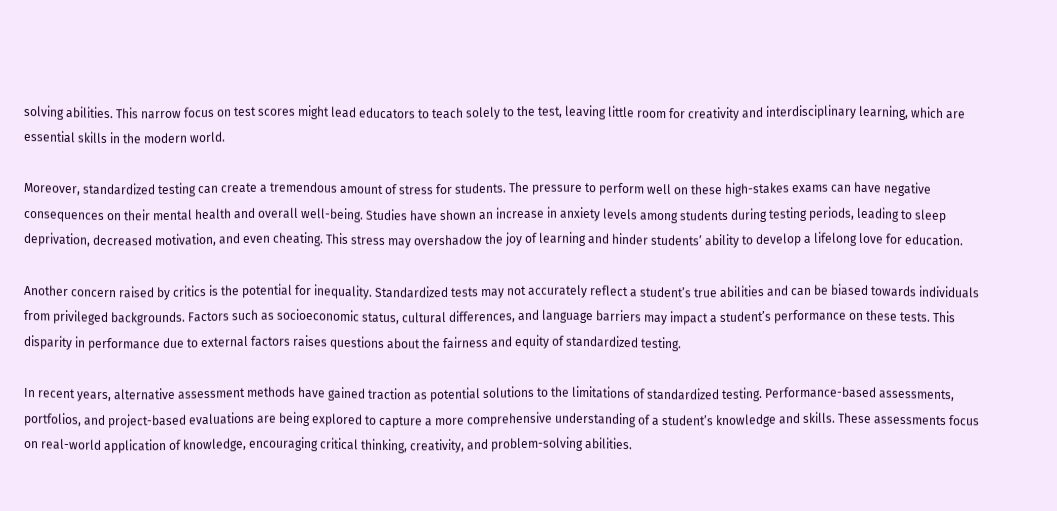solving abilities. This narrow focus on test scores might lead educators to teach solely to the test, leaving little room for creativity and interdisciplinary learning, which are essential skills in the modern world.

Moreover, standardized testing can create a tremendous amount of stress for students. The pressure to perform well on these high-stakes exams can have negative consequences on their mental health and overall well-being. Studies have shown an increase in anxiety levels among students during testing periods, leading to sleep deprivation, decreased motivation, and even cheating. This stress may overshadow the joy of learning and hinder students’ ability to develop a lifelong love for education.

Another concern raised by critics is the potential for inequality. Standardized tests may not accurately reflect a student’s true abilities and can be biased towards individuals from privileged backgrounds. Factors such as socioeconomic status, cultural differences, and language barriers may impact a student’s performance on these tests. This disparity in performance due to external factors raises questions about the fairness and equity of standardized testing.

In recent years, alternative assessment methods have gained traction as potential solutions to the limitations of standardized testing. Performance-based assessments, portfolios, and project-based evaluations are being explored to capture a more comprehensive understanding of a student’s knowledge and skills. These assessments focus on real-world application of knowledge, encouraging critical thinking, creativity, and problem-solving abilities.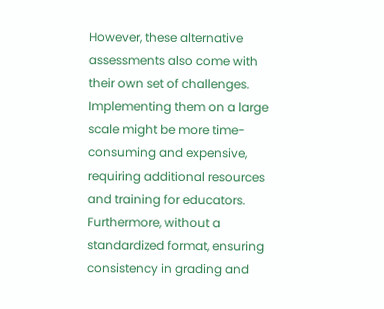However, these alternative assessments also come with their own set of challenges. Implementing them on a large scale might be more time-consuming and expensive, requiring additional resources and training for educators. Furthermore, without a standardized format, ensuring consistency in grading and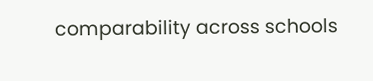comparability across schools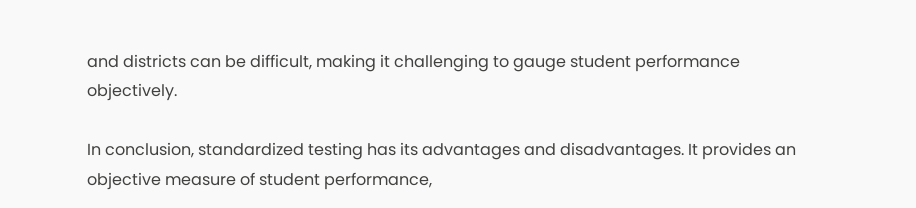and districts can be difficult, making it challenging to gauge student performance objectively.

In conclusion, standardized testing has its advantages and disadvantages. It provides an objective measure of student performance,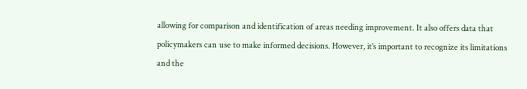allowing for comparison and identification of areas needing improvement. It also offers data that policymakers can use to make informed decisions. However, it’s important to recognize its limitations and the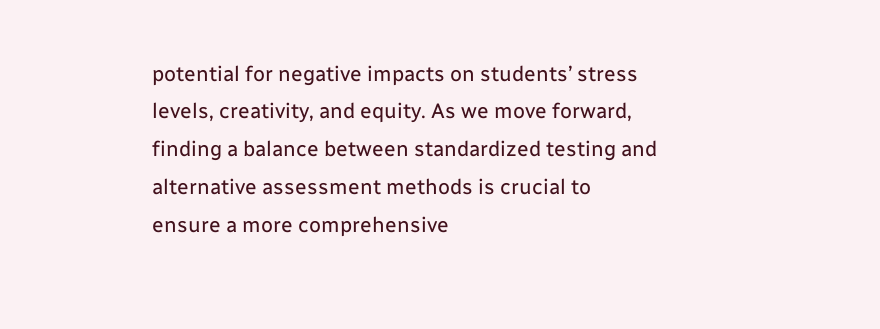potential for negative impacts on students’ stress levels, creativity, and equity. As we move forward, finding a balance between standardized testing and alternative assessment methods is crucial to ensure a more comprehensive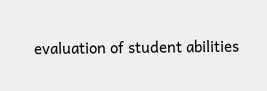evaluation of student abilities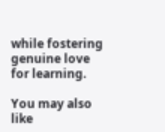while fostering genuine love for learning.

You may also like